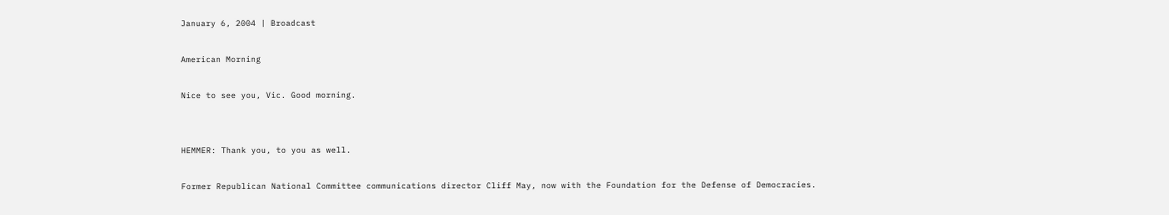January 6, 2004 | Broadcast

American Morning

Nice to see you, Vic. Good morning.


HEMMER: Thank you, to you as well.

Former Republican National Committee communications director Cliff May, now with the Foundation for the Defense of Democracies.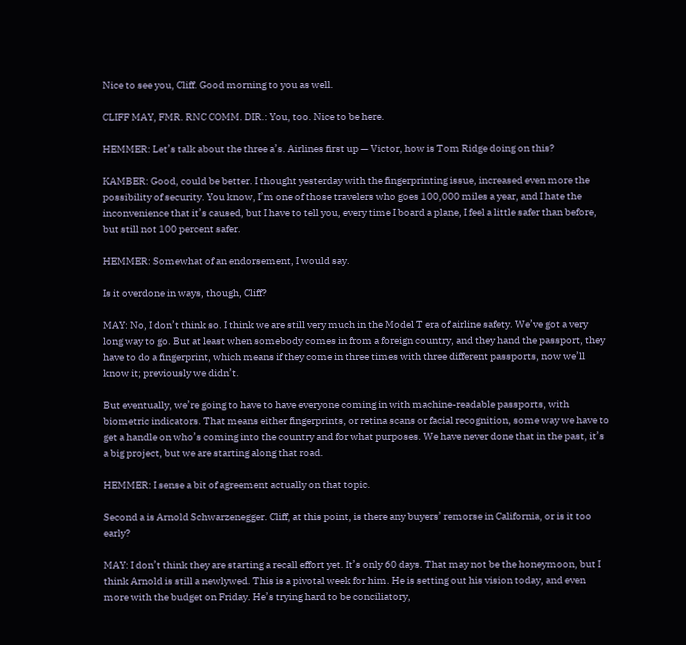Nice to see you, Cliff. Good morning to you as well.

CLIFF MAY, FMR. RNC COMM. DIR.: You, too. Nice to be here.

HEMMER: Let’s talk about the three a’s. Airlines first up — Victor, how is Tom Ridge doing on this?

KAMBER: Good, could be better. I thought yesterday with the fingerprinting issue, increased even more the possibility of security. You know, I’m one of those travelers who goes 100,000 miles a year, and I hate the inconvenience that it’s caused, but I have to tell you, every time I board a plane, I feel a little safer than before, but still not 100 percent safer.

HEMMER: Somewhat of an endorsement, I would say.

Is it overdone in ways, though, Cliff?

MAY: No, I don’t think so. I think we are still very much in the Model T era of airline safety. We’ve got a very long way to go. But at least when somebody comes in from a foreign country, and they hand the passport, they have to do a fingerprint, which means if they come in three times with three different passports, now we’ll know it; previously we didn’t.

But eventually, we’re going to have to have everyone coming in with machine-readable passports, with biometric indicators. That means either fingerprints, or retina scans or facial recognition, some way we have to get a handle on who’s coming into the country and for what purposes. We have never done that in the past, it’s a big project, but we are starting along that road.

HEMMER: I sense a bit of agreement actually on that topic.

Second a is Arnold Schwarzenegger. Cliff, at this point, is there any buyers’ remorse in California, or is it too early?

MAY: I don’t think they are starting a recall effort yet. It’s only 60 days. That may not be the honeymoon, but I think Arnold is still a newlywed. This is a pivotal week for him. He is setting out his vision today, and even more with the budget on Friday. He’s trying hard to be conciliatory,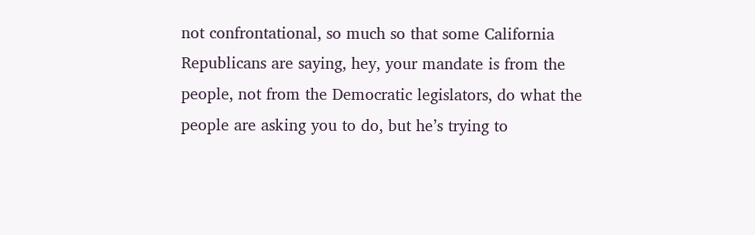not confrontational, so much so that some California Republicans are saying, hey, your mandate is from the people, not from the Democratic legislators, do what the people are asking you to do, but he’s trying to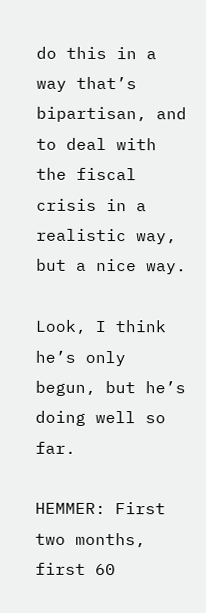do this in a way that’s bipartisan, and to deal with the fiscal crisis in a realistic way, but a nice way.

Look, I think he’s only begun, but he’s doing well so far.

HEMMER: First two months, first 60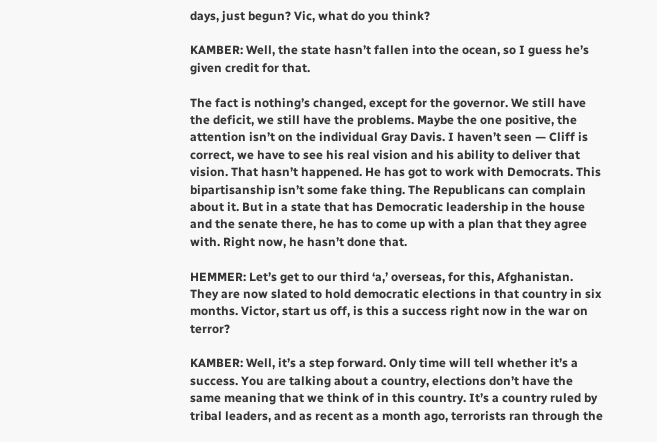days, just begun? Vic, what do you think?

KAMBER: Well, the state hasn’t fallen into the ocean, so I guess he’s given credit for that.

The fact is nothing’s changed, except for the governor. We still have the deficit, we still have the problems. Maybe the one positive, the attention isn’t on the individual Gray Davis. I haven’t seen — Cliff is correct, we have to see his real vision and his ability to deliver that vision. That hasn’t happened. He has got to work with Democrats. This bipartisanship isn’t some fake thing. The Republicans can complain about it. But in a state that has Democratic leadership in the house and the senate there, he has to come up with a plan that they agree with. Right now, he hasn’t done that.

HEMMER: Let’s get to our third ‘a,’ overseas, for this, Afghanistan. They are now slated to hold democratic elections in that country in six months. Victor, start us off, is this a success right now in the war on terror?

KAMBER: Well, it’s a step forward. Only time will tell whether it’s a success. You are talking about a country, elections don’t have the same meaning that we think of in this country. It’s a country ruled by tribal leaders, and as recent as a month ago, terrorists ran through the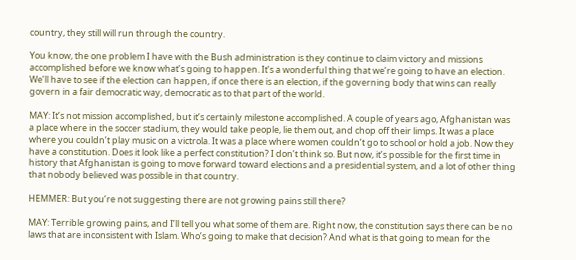country, they still will run through the country.

You know, the one problem I have with the Bush administration is they continue to claim victory and missions accomplished before we know what’s going to happen. It’s a wonderful thing that we’re going to have an election. We’ll have to see if the election can happen, if once there is an election, if the governing body that wins can really govern in a fair democratic way, democratic as to that part of the world.

MAY: It’s not mission accomplished, but it’s certainly milestone accomplished. A couple of years ago, Afghanistan was a place where in the soccer stadium, they would take people, lie them out, and chop off their limps. It was a place where you couldn’t play music on a victrola. It was a place where women couldn’t go to school or hold a job. Now they have a constitution. Does it look like a perfect constitution? I don’t think so. But now, it’s possible for the first time in history that Afghanistan is going to move forward toward elections and a presidential system, and a lot of other thing that nobody believed was possible in that country.

HEMMER: But you’re not suggesting there are not growing pains still there?

MAY: Terrible growing pains, and I’ll tell you what some of them are. Right now, the constitution says there can be no laws that are inconsistent with Islam. Who’s going to make that decision? And what is that going to mean for the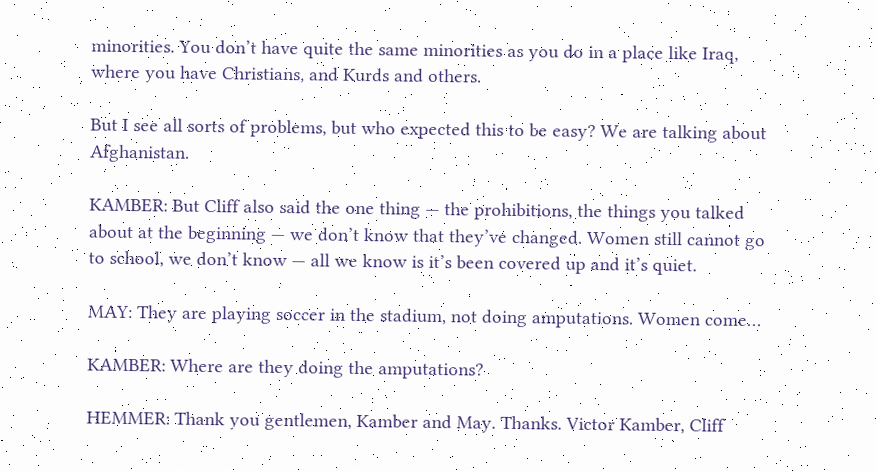minorities. You don’t have quite the same minorities as you do in a place like Iraq, where you have Christians, and Kurds and others.

But I see all sorts of problems, but who expected this to be easy? We are talking about Afghanistan.

KAMBER: But Cliff also said the one thing — the prohibitions, the things you talked about at the beginning — we don’t know that they’ve changed. Women still cannot go to school, we don’t know — all we know is it’s been covered up and it’s quiet.

MAY: They are playing soccer in the stadium, not doing amputations. Women come…

KAMBER: Where are they doing the amputations?

HEMMER: Thank you gentlemen, Kamber and May. Thanks. Victor Kamber, Cliff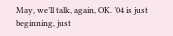May, we’ll talk, again, OK. ’04 is just beginning, just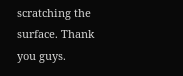scratching the surface. Thank you guys.